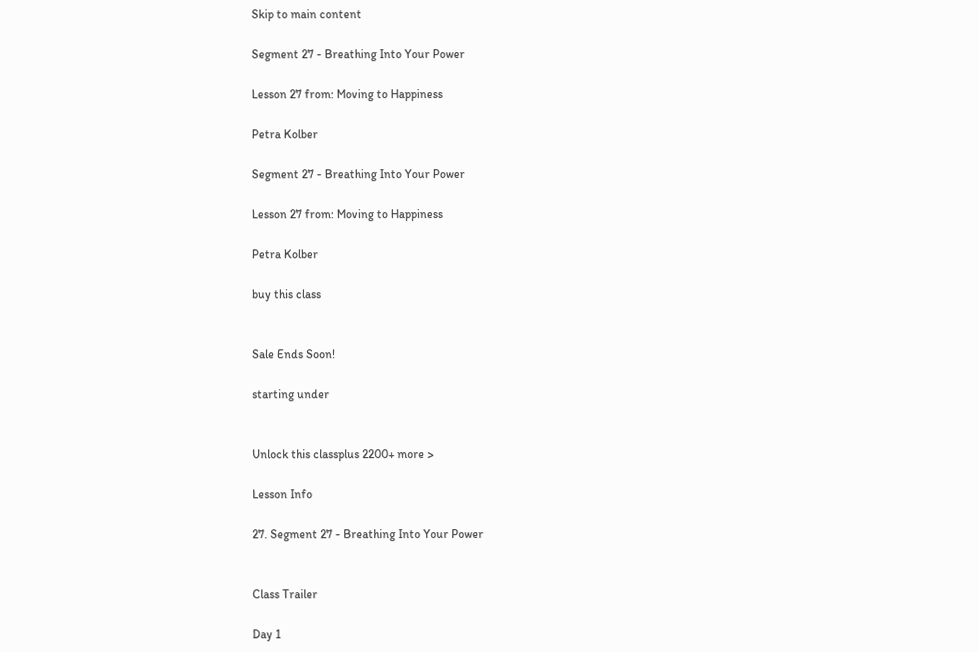Skip to main content

Segment 27 - Breathing Into Your Power

Lesson 27 from: Moving to Happiness

Petra Kolber

Segment 27 - Breathing Into Your Power

Lesson 27 from: Moving to Happiness

Petra Kolber

buy this class


Sale Ends Soon!

starting under


Unlock this classplus 2200+ more >

Lesson Info

27. Segment 27 - Breathing Into Your Power


Class Trailer

Day 1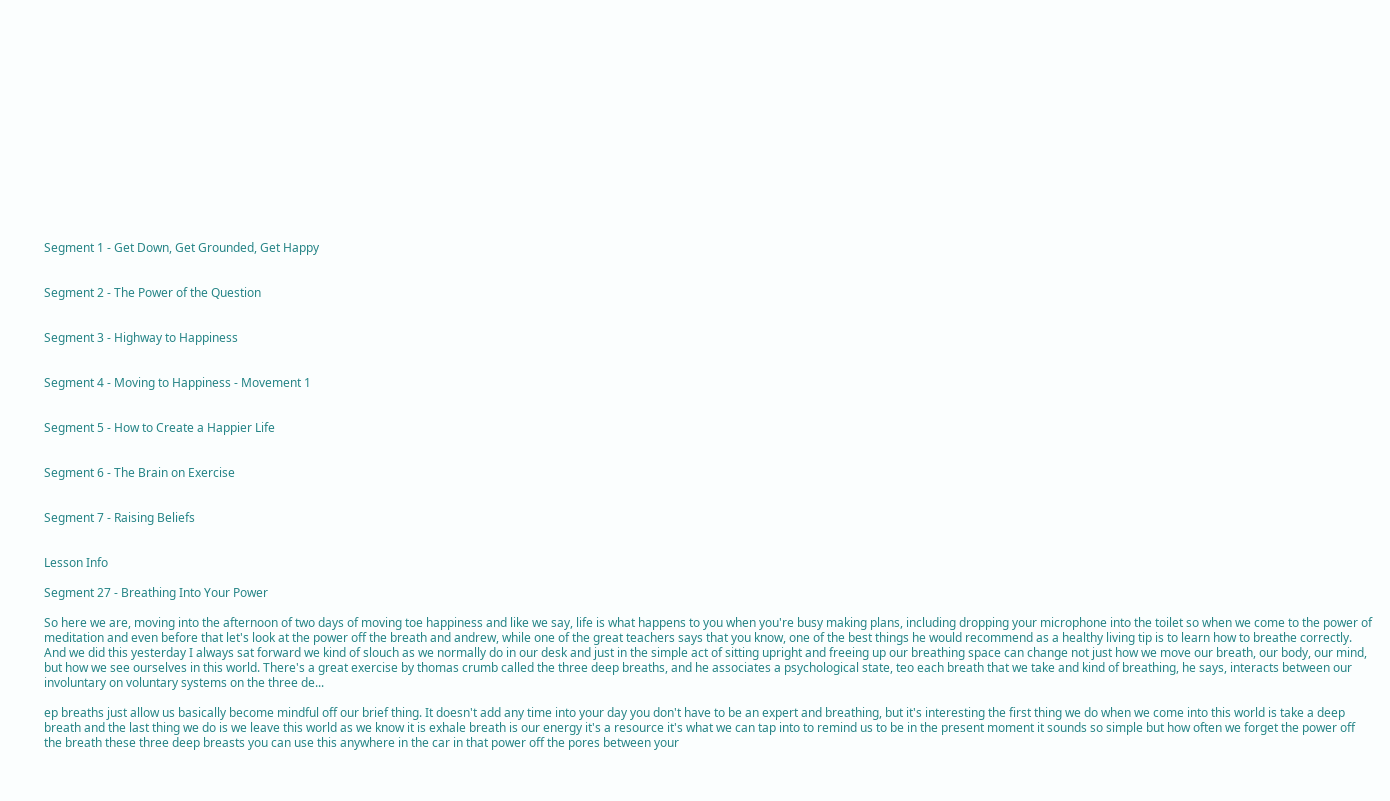Segment 1 - Get Down, Get Grounded, Get Happy


Segment 2 - The Power of the Question


Segment 3 - Highway to Happiness


Segment 4 - Moving to Happiness - Movement 1


Segment 5 - How to Create a Happier Life


Segment 6 - The Brain on Exercise


Segment 7 - Raising Beliefs


Lesson Info

Segment 27 - Breathing Into Your Power

So here we are, moving into the afternoon of two days of moving toe happiness and like we say, life is what happens to you when you're busy making plans, including dropping your microphone into the toilet so when we come to the power of meditation and even before that let's look at the power off the breath and andrew, while one of the great teachers says that you know, one of the best things he would recommend as a healthy living tip is to learn how to breathe correctly. And we did this yesterday I always sat forward we kind of slouch as we normally do in our desk and just in the simple act of sitting upright and freeing up our breathing space can change not just how we move our breath, our body, our mind, but how we see ourselves in this world. There's a great exercise by thomas crumb called the three deep breaths, and he associates a psychological state, teo each breath that we take and kind of breathing, he says, interacts between our involuntary on voluntary systems on the three de...

ep breaths just allow us basically become mindful off our brief thing. It doesn't add any time into your day you don't have to be an expert and breathing, but it's interesting the first thing we do when we come into this world is take a deep breath and the last thing we do is we leave this world as we know it is exhale breath is our energy it's a resource it's what we can tap into to remind us to be in the present moment it sounds so simple but how often we forget the power off the breath these three deep breasts you can use this anywhere in the car in that power off the pores between your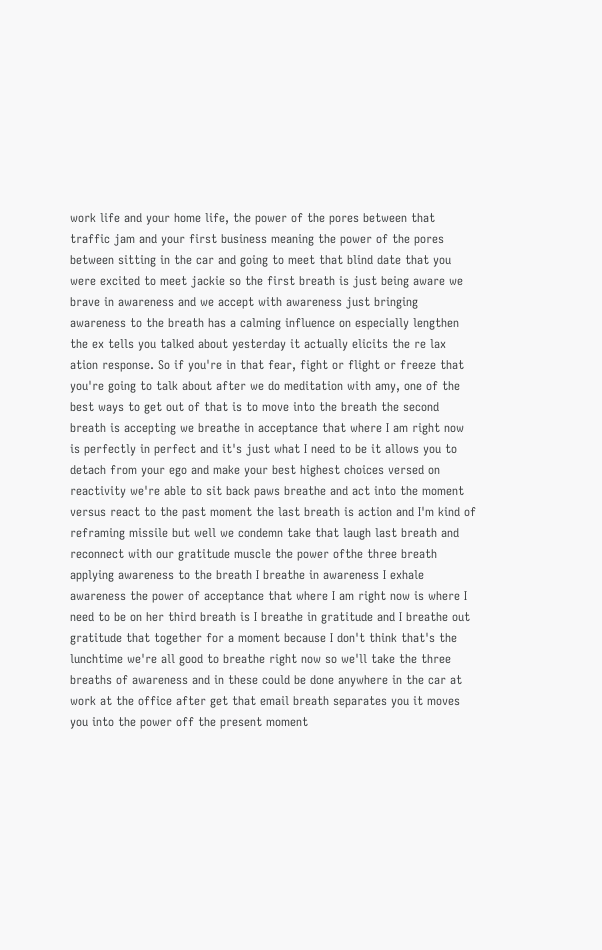work life and your home life, the power of the pores between that traffic jam and your first business meaning the power of the pores between sitting in the car and going to meet that blind date that you were excited to meet jackie so the first breath is just being aware we brave in awareness and we accept with awareness just bringing awareness to the breath has a calming influence on especially lengthen the ex tells you talked about yesterday it actually elicits the re lax ation response. So if you're in that fear, fight or flight or freeze that you're going to talk about after we do meditation with amy, one of the best ways to get out of that is to move into the breath the second breath is accepting we breathe in acceptance that where I am right now is perfectly in perfect and it's just what I need to be it allows you to detach from your ego and make your best highest choices versed on reactivity we're able to sit back paws breathe and act into the moment versus react to the past moment the last breath is action and I'm kind of reframing missile but well we condemn take that laugh last breath and reconnect with our gratitude muscle the power ofthe three breath applying awareness to the breath I breathe in awareness I exhale awareness the power of acceptance that where I am right now is where I need to be on her third breath is I breathe in gratitude and I breathe out gratitude that together for a moment because I don't think that's the lunchtime we're all good to breathe right now so we'll take the three breaths of awareness and in these could be done anywhere in the car at work at the office after get that email breath separates you it moves you into the power off the present moment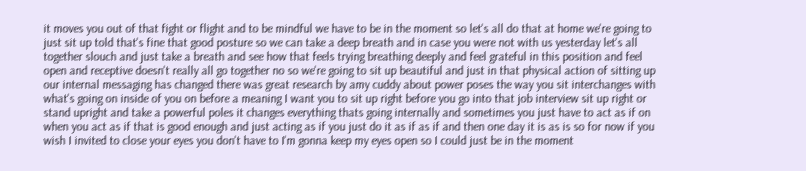it moves you out of that fight or flight and to be mindful we have to be in the moment so let's all do that at home we're going to just sit up told that's fine that good posture so we can take a deep breath and in case you were not with us yesterday let's all together slouch and just take a breath and see how that feels trying breathing deeply and feel grateful in this position and feel open and receptive doesn't really all go together no so we're going to sit up beautiful and just in that physical action of sitting up our internal messaging has changed there was great research by amy cuddy about power poses the way you sit interchanges with what's going on inside of you on before a meaning I want you to sit up right before you go into that job interview sit up right or stand upright and take a powerful poles it changes everything thats going internally and sometimes you just have to act as if on when you act as if that is good enough and just acting as if you just do it as if as if and then one day it is as is so for now if you wish I invited to close your eyes you don't have to I'm gonna keep my eyes open so I could just be in the moment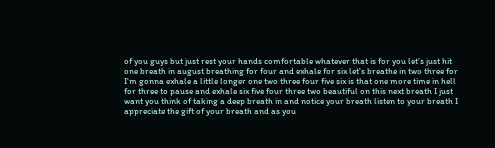of you guys but just rest your hands comfortable whatever that is for you let's just hit one breath in august breathing for four and exhale for six let's breathe in two three for I'm gonna exhale a little longer one two three four five six is that one more time in hell for three to pause and exhale six five four three two beautiful on this next breath I just want you think of taking a deep breath in and notice your breath listen to your breath I appreciate the gift of your breath and as you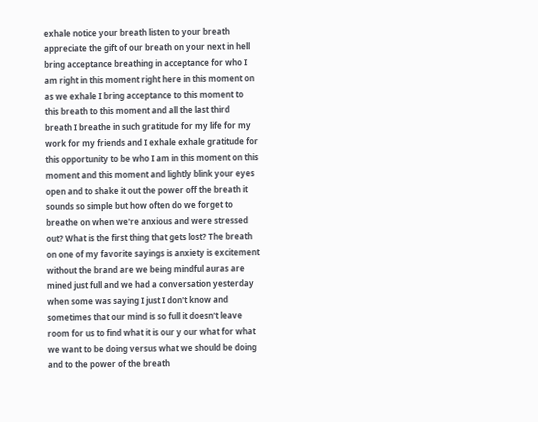exhale notice your breath listen to your breath appreciate the gift of our breath on your next in hell bring acceptance breathing in acceptance for who I am right in this moment right here in this moment on as we exhale I bring acceptance to this moment to this breath to this moment and all the last third breath I breathe in such gratitude for my life for my work for my friends and I exhale exhale gratitude for this opportunity to be who I am in this moment on this moment and this moment and lightly blink your eyes open and to shake it out the power off the breath it sounds so simple but how often do we forget to breathe on when we're anxious and were stressed out? What is the first thing that gets lost? The breath on one of my favorite sayings is anxiety is excitement without the brand are we being mindful auras are mined just full and we had a conversation yesterday when some was saying I just I don't know and sometimes that our mind is so full it doesn't leave room for us to find what it is our y our what for what we want to be doing versus what we should be doing and to the power of the breath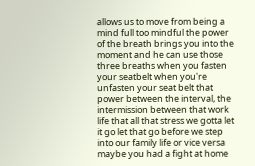allows us to move from being a mind full too mindful the power of the breath brings you into the moment and he can use those three breaths when you fasten your seatbelt when you're unfasten your seat belt that power between the interval, the intermission between that work life that all that stress we gotta let it go let that go before we step into our family life or vice versa maybe you had a fight at home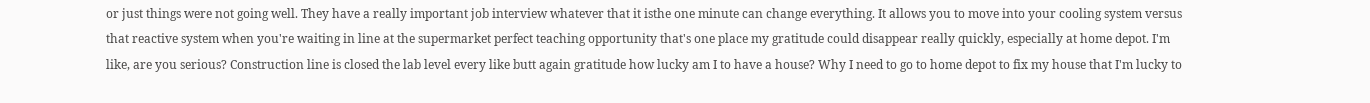or just things were not going well. They have a really important job interview whatever that it isthe one minute can change everything. It allows you to move into your cooling system versus that reactive system when you're waiting in line at the supermarket perfect teaching opportunity that's one place my gratitude could disappear really quickly, especially at home depot. I'm like, are you serious? Construction line is closed the lab level every like butt again gratitude how lucky am I to have a house? Why I need to go to home depot to fix my house that I'm lucky to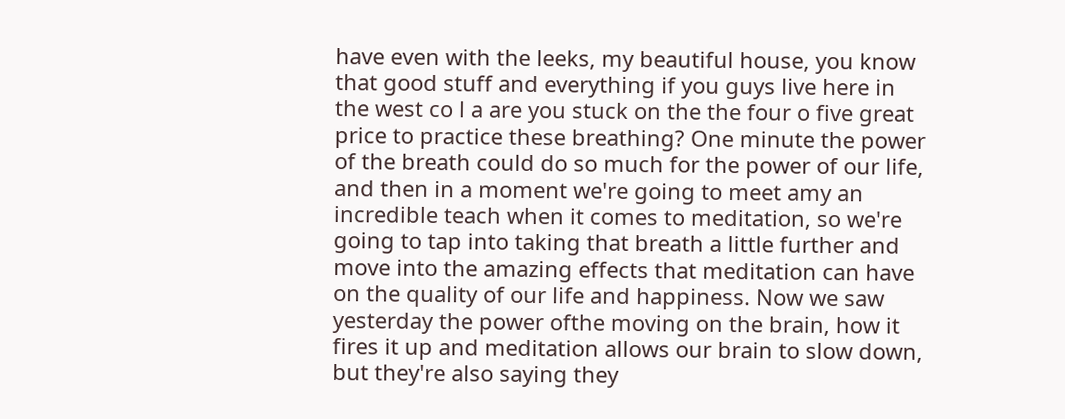have even with the leeks, my beautiful house, you know that good stuff and everything if you guys live here in the west co l a are you stuck on the the four o five great price to practice these breathing? One minute the power of the breath could do so much for the power of our life, and then in a moment we're going to meet amy an incredible teach when it comes to meditation, so we're going to tap into taking that breath a little further and move into the amazing effects that meditation can have on the quality of our life and happiness. Now we saw yesterday the power ofthe moving on the brain, how it fires it up and meditation allows our brain to slow down, but they're also saying they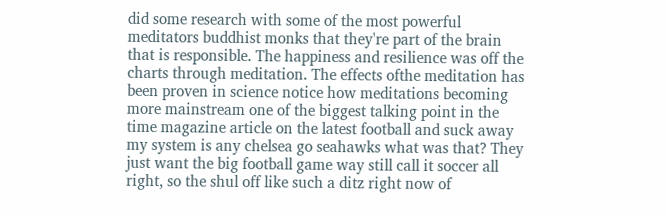did some research with some of the most powerful meditators buddhist monks that they're part of the brain that is responsible. The happiness and resilience was off the charts through meditation. The effects ofthe meditation has been proven in science notice how meditations becoming more mainstream one of the biggest talking point in the time magazine article on the latest football and suck away my system is any chelsea go seahawks what was that? They just want the big football game way still call it soccer all right, so the shul off like such a ditz right now of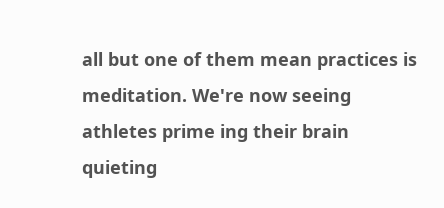all but one of them mean practices is meditation. We're now seeing athletes prime ing their brain quieting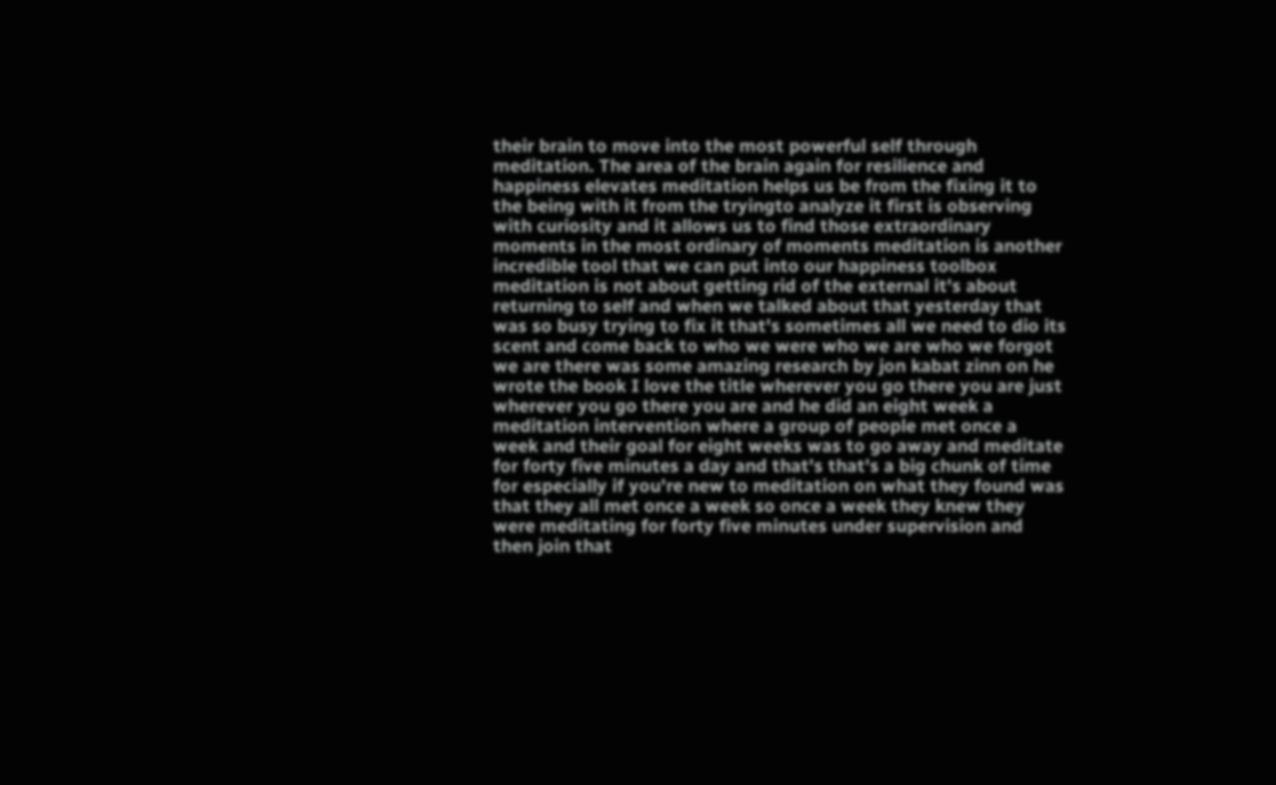their brain to move into the most powerful self through meditation. The area of the brain again for resilience and happiness elevates meditation helps us be from the fixing it to the being with it from the tryingto analyze it first is observing with curiosity and it allows us to find those extraordinary moments in the most ordinary of moments meditation is another incredible tool that we can put into our happiness toolbox meditation is not about getting rid of the external it's about returning to self and when we talked about that yesterday that was so busy trying to fix it that's sometimes all we need to dio its scent and come back to who we were who we are who we forgot we are there was some amazing research by jon kabat zinn on he wrote the book I love the title wherever you go there you are just wherever you go there you are and he did an eight week a meditation intervention where a group of people met once a week and their goal for eight weeks was to go away and meditate for forty five minutes a day and that's that's a big chunk of time for especially if you're new to meditation on what they found was that they all met once a week so once a week they knew they were meditating for forty five minutes under supervision and then join that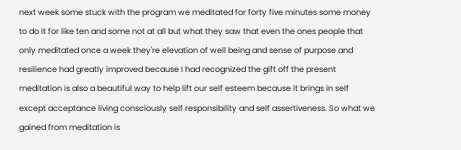next week some stuck with the program we meditated for forty five minutes some money to do it for like ten and some not at all but what they saw that even the ones people that only meditated once a week they're elevation of well being and sense of purpose and resilience had greatly improved because I had recognized the gift off the present meditation is also a beautiful way to help lift our self esteem because it brings in self except acceptance living consciously self responsibility and self assertiveness. So what we gained from meditation is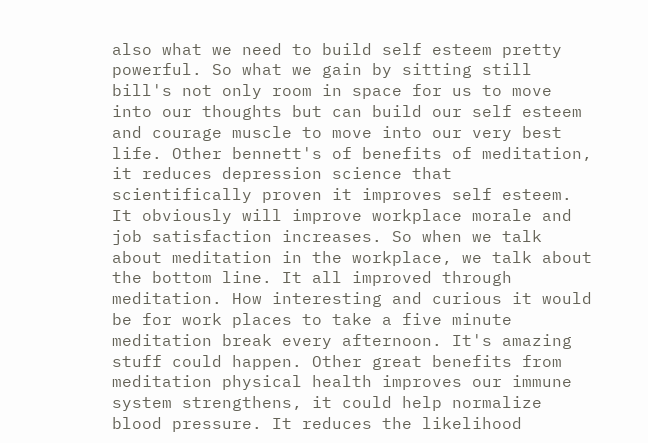also what we need to build self esteem pretty powerful. So what we gain by sitting still bill's not only room in space for us to move into our thoughts but can build our self esteem and courage muscle to move into our very best life. Other bennett's of benefits of meditation, it reduces depression science that scientifically proven it improves self esteem. It obviously will improve workplace morale and job satisfaction increases. So when we talk about meditation in the workplace, we talk about the bottom line. It all improved through meditation. How interesting and curious it would be for work places to take a five minute meditation break every afternoon. It's amazing stuff could happen. Other great benefits from meditation physical health improves our immune system strengthens, it could help normalize blood pressure. It reduces the likelihood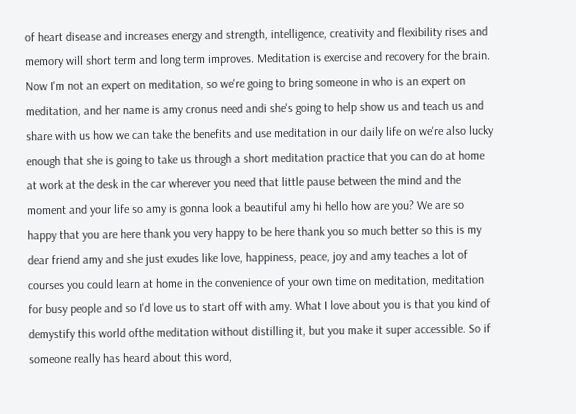of heart disease and increases energy and strength, intelligence, creativity and flexibility rises and memory will short term and long term improves. Meditation is exercise and recovery for the brain. Now I'm not an expert on meditation, so we're going to bring someone in who is an expert on meditation, and her name is amy cronus need andi she's going to help show us and teach us and share with us how we can take the benefits and use meditation in our daily life on we're also lucky enough that she is going to take us through a short meditation practice that you can do at home at work at the desk in the car wherever you need that little pause between the mind and the moment and your life so amy is gonna look a beautiful amy hi hello how are you? We are so happy that you are here thank you very happy to be here thank you so much better so this is my dear friend amy and she just exudes like love, happiness, peace, joy and amy teaches a lot of courses you could learn at home in the convenience of your own time on meditation, meditation for busy people and so I'd love us to start off with amy. What I love about you is that you kind of demystify this world ofthe meditation without distilling it, but you make it super accessible. So if someone really has heard about this word,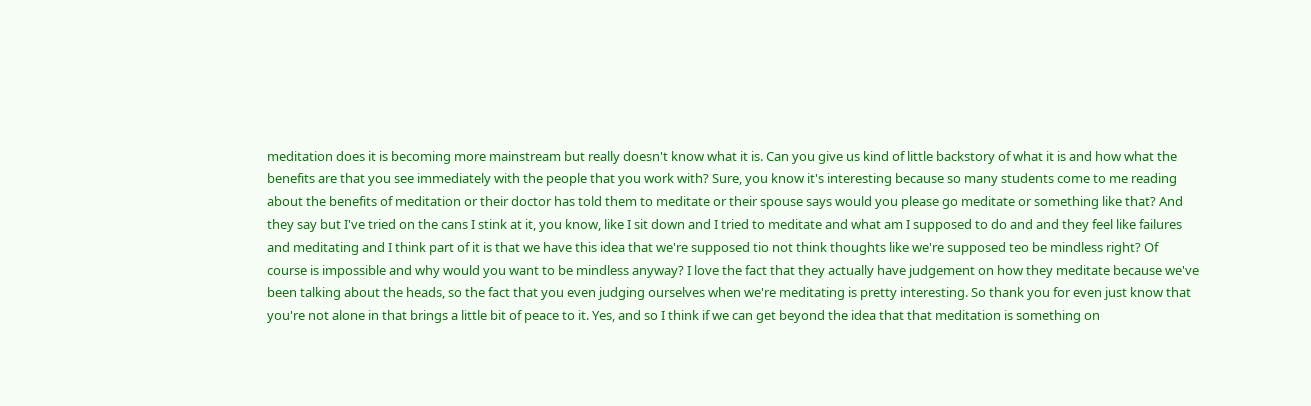meditation does it is becoming more mainstream but really doesn't know what it is. Can you give us kind of little backstory of what it is and how what the benefits are that you see immediately with the people that you work with? Sure, you know it's interesting because so many students come to me reading about the benefits of meditation or their doctor has told them to meditate or their spouse says would you please go meditate or something like that? And they say but I've tried on the cans I stink at it, you know, like I sit down and I tried to meditate and what am I supposed to do and and they feel like failures and meditating and I think part of it is that we have this idea that we're supposed tio not think thoughts like we're supposed teo be mindless right? Of course is impossible and why would you want to be mindless anyway? I love the fact that they actually have judgement on how they meditate because we've been talking about the heads, so the fact that you even judging ourselves when we're meditating is pretty interesting. So thank you for even just know that you're not alone in that brings a little bit of peace to it. Yes, and so I think if we can get beyond the idea that that meditation is something on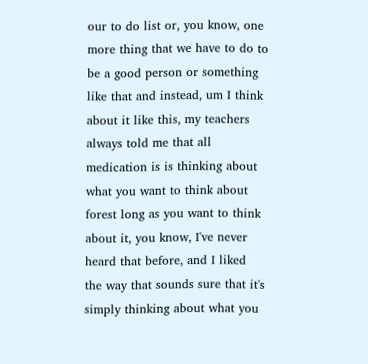our to do list or, you know, one more thing that we have to do to be a good person or something like that and instead, um I think about it like this, my teachers always told me that all medication is is thinking about what you want to think about forest long as you want to think about it, you know, I've never heard that before, and I liked the way that sounds sure that it's simply thinking about what you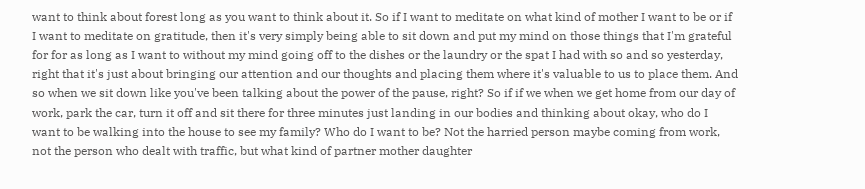want to think about forest long as you want to think about it. So if I want to meditate on what kind of mother I want to be or if I want to meditate on gratitude, then it's very simply being able to sit down and put my mind on those things that I'm grateful for for as long as I want to without my mind going off to the dishes or the laundry or the spat I had with so and so yesterday, right that it's just about bringing our attention and our thoughts and placing them where it's valuable to us to place them. And so when we sit down like you've been talking about the power of the pause, right? So if if we when we get home from our day of work, park the car, turn it off and sit there for three minutes just landing in our bodies and thinking about okay, who do I want to be walking into the house to see my family? Who do I want to be? Not the harried person maybe coming from work, not the person who dealt with traffic, but what kind of partner mother daughter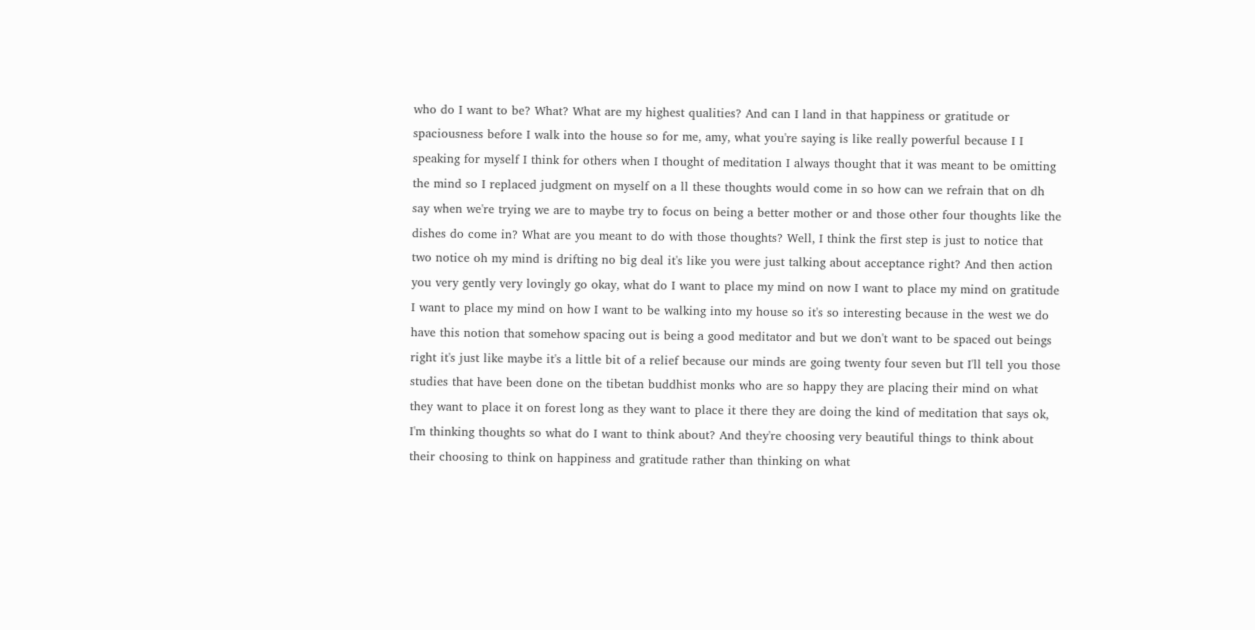who do I want to be? What? What are my highest qualities? And can I land in that happiness or gratitude or spaciousness before I walk into the house so for me, amy, what you're saying is like really powerful because I I speaking for myself I think for others when I thought of meditation I always thought that it was meant to be omitting the mind so I replaced judgment on myself on a ll these thoughts would come in so how can we refrain that on dh say when we're trying we are to maybe try to focus on being a better mother or and those other four thoughts like the dishes do come in? What are you meant to do with those thoughts? Well, I think the first step is just to notice that two notice oh my mind is drifting no big deal it's like you were just talking about acceptance right? And then action you very gently very lovingly go okay, what do I want to place my mind on now I want to place my mind on gratitude I want to place my mind on how I want to be walking into my house so it's so interesting because in the west we do have this notion that somehow spacing out is being a good meditator and but we don't want to be spaced out beings right it's just like maybe it's a little bit of a relief because our minds are going twenty four seven but I'll tell you those studies that have been done on the tibetan buddhist monks who are so happy they are placing their mind on what they want to place it on forest long as they want to place it there they are doing the kind of meditation that says ok, I'm thinking thoughts so what do I want to think about? And they're choosing very beautiful things to think about their choosing to think on happiness and gratitude rather than thinking on what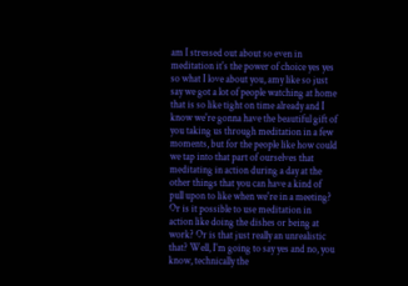am I stressed out about so even in meditation it's the power of choice yes yes so what I love about you, amy like so just say we got a lot of people watching at home that is so like tight on time already and I know we're gonna have the beautiful gift of you taking us through meditation in a few moments, but for the people like how could we tap into that part of ourselves that meditating in action during a day at the other things that you can have a kind of pull upon to like when we're in a meeting? Or is it possible to use meditation in action like doing the dishes or being at work? Or is that just really an unrealistic that? Well, I'm going to say yes and no, you know, technically the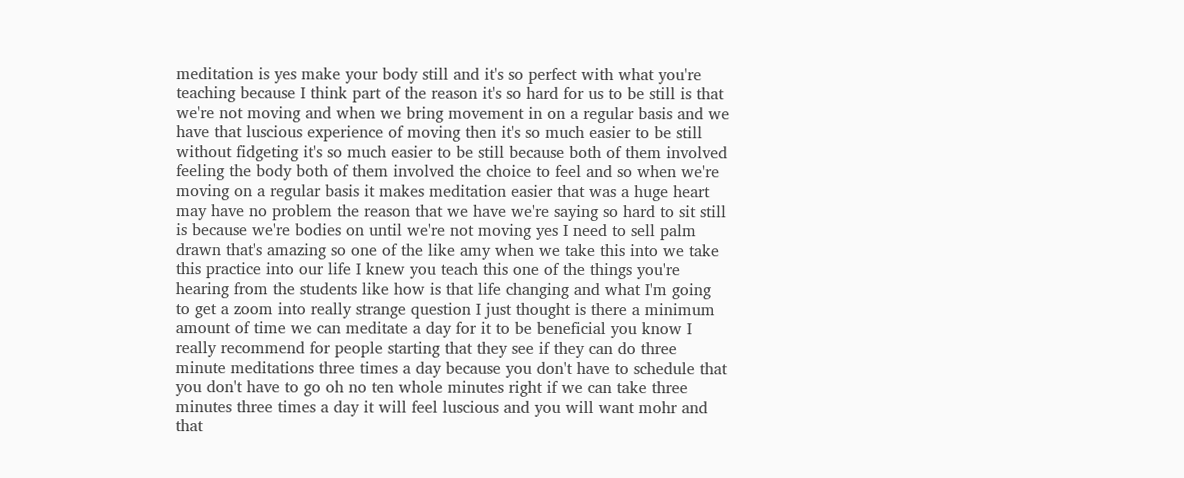meditation is yes make your body still and it's so perfect with what you're teaching because I think part of the reason it's so hard for us to be still is that we're not moving and when we bring movement in on a regular basis and we have that luscious experience of moving then it's so much easier to be still without fidgeting it's so much easier to be still because both of them involved feeling the body both of them involved the choice to feel and so when we're moving on a regular basis it makes meditation easier that was a huge heart may have no problem the reason that we have we're saying so hard to sit still is because we're bodies on until we're not moving yes I need to sell palm drawn that's amazing so one of the like amy when we take this into we take this practice into our life I knew you teach this one of the things you're hearing from the students like how is that life changing and what I'm going to get a zoom into really strange question I just thought is there a minimum amount of time we can meditate a day for it to be beneficial you know I really recommend for people starting that they see if they can do three minute meditations three times a day because you don't have to schedule that you don't have to go oh no ten whole minutes right if we can take three minutes three times a day it will feel luscious and you will want mohr and that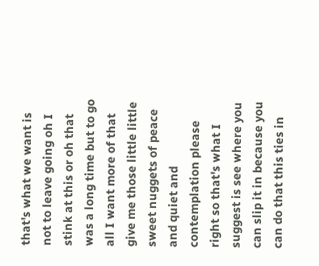that's what we want is not to leave going oh I stink at this or oh that was a long time but to go all I want more of that give me those little little sweet nuggets of peace and quiet and contemplation please right so that's what I suggest is see where you can slip it in because you can do that this ties in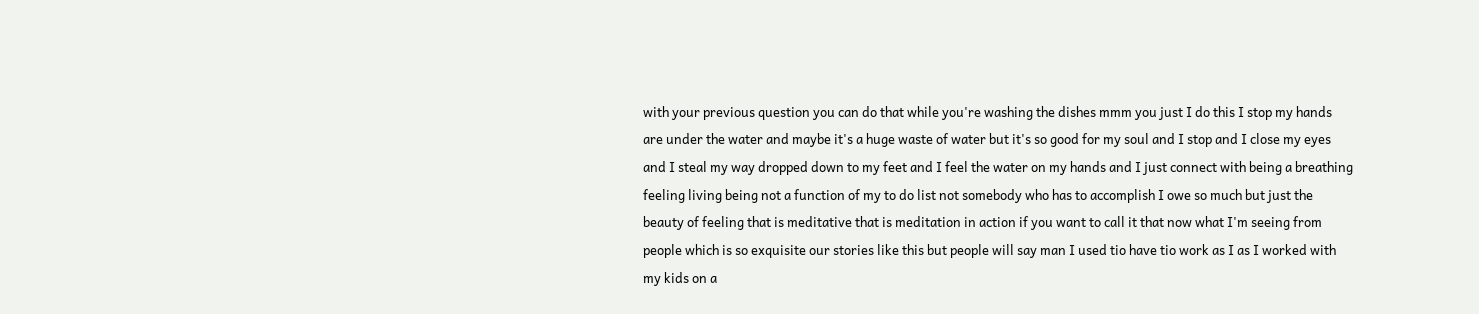with your previous question you can do that while you're washing the dishes mmm you just I do this I stop my hands are under the water and maybe it's a huge waste of water but it's so good for my soul and I stop and I close my eyes and I steal my way dropped down to my feet and I feel the water on my hands and I just connect with being a breathing feeling living being not a function of my to do list not somebody who has to accomplish I owe so much but just the beauty of feeling that is meditative that is meditation in action if you want to call it that now what I'm seeing from people which is so exquisite our stories like this but people will say man I used tio have tio work as I as I worked with my kids on a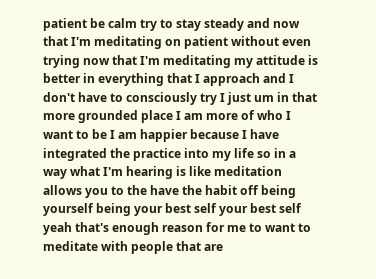patient be calm try to stay steady and now that I'm meditating on patient without even trying now that I'm meditating my attitude is better in everything that I approach and I don't have to consciously try I just um in that more grounded place I am more of who I want to be I am happier because I have integrated the practice into my life so in a way what I'm hearing is like meditation allows you to the have the habit off being yourself being your best self your best self yeah that's enough reason for me to want to meditate with people that are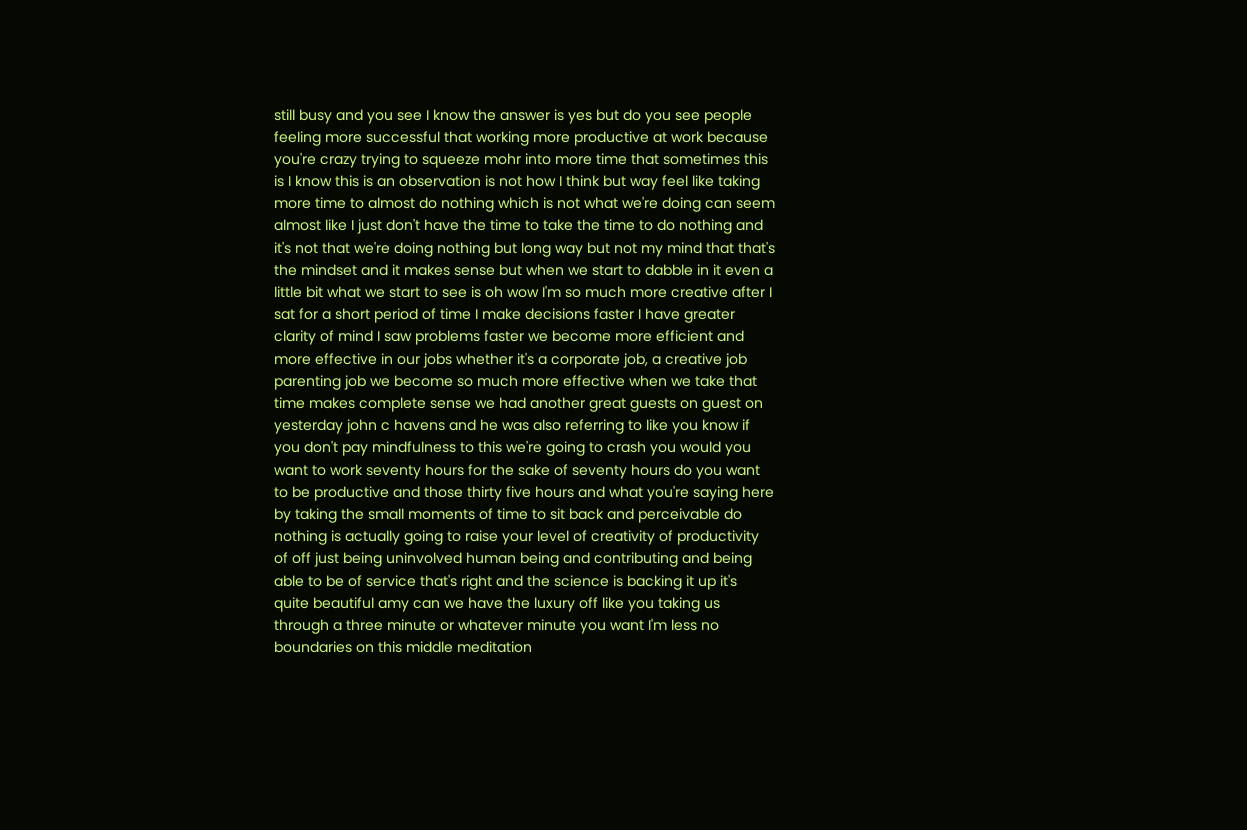still busy and you see I know the answer is yes but do you see people feeling more successful that working more productive at work because you're crazy trying to squeeze mohr into more time that sometimes this is I know this is an observation is not how I think but way feel like taking more time to almost do nothing which is not what we're doing can seem almost like I just don't have the time to take the time to do nothing and it's not that we're doing nothing but long way but not my mind that that's the mindset and it makes sense but when we start to dabble in it even a little bit what we start to see is oh wow I'm so much more creative after I sat for a short period of time I make decisions faster I have greater clarity of mind I saw problems faster we become more efficient and more effective in our jobs whether it's a corporate job, a creative job parenting job we become so much more effective when we take that time makes complete sense we had another great guests on guest on yesterday john c havens and he was also referring to like you know if you don't pay mindfulness to this we're going to crash you would you want to work seventy hours for the sake of seventy hours do you want to be productive and those thirty five hours and what you're saying here by taking the small moments of time to sit back and perceivable do nothing is actually going to raise your level of creativity of productivity of off just being uninvolved human being and contributing and being able to be of service that's right and the science is backing it up it's quite beautiful amy can we have the luxury off like you taking us through a three minute or whatever minute you want I'm less no boundaries on this middle meditation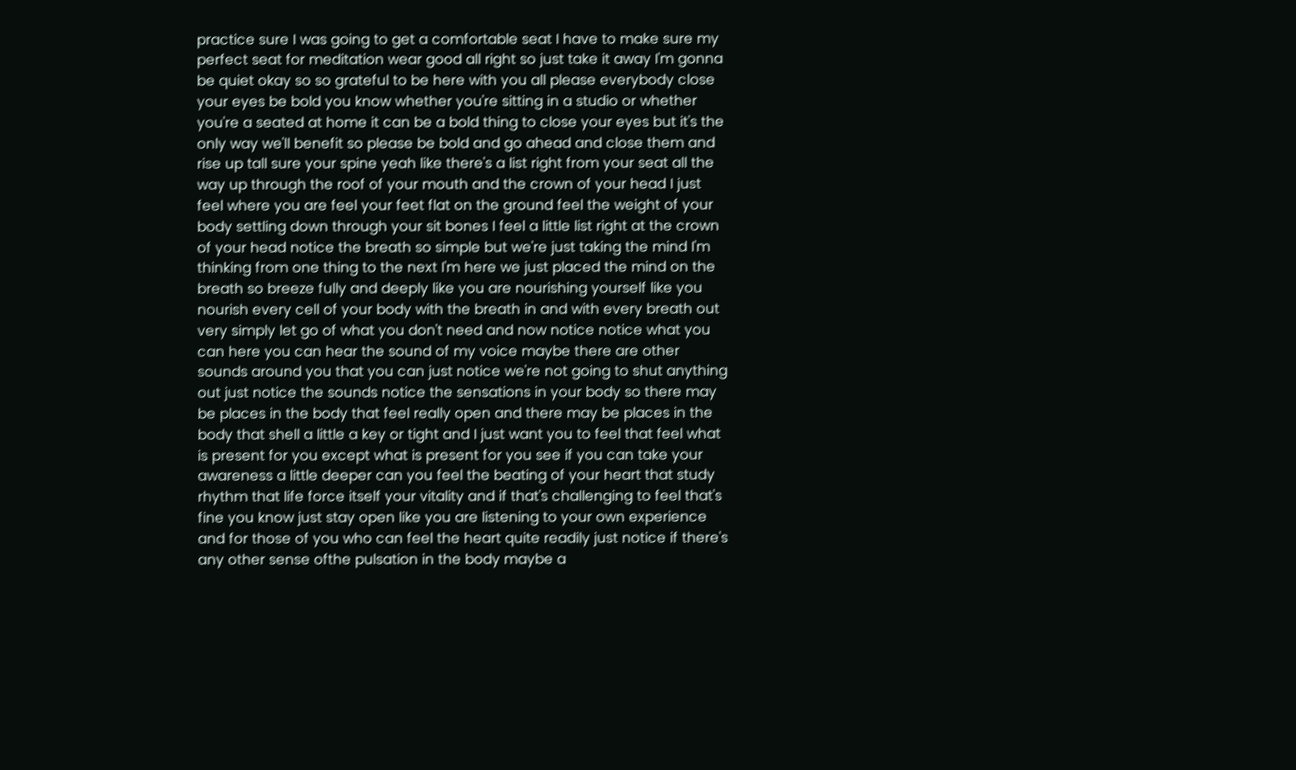practice sure I was going to get a comfortable seat I have to make sure my perfect seat for meditation wear good all right so just take it away I'm gonna be quiet okay so so grateful to be here with you all please everybody close your eyes be bold you know whether you're sitting in a studio or whether you're a seated at home it can be a bold thing to close your eyes but it's the only way we'll benefit so please be bold and go ahead and close them and rise up tall sure your spine yeah like there's a list right from your seat all the way up through the roof of your mouth and the crown of your head I just feel where you are feel your feet flat on the ground feel the weight of your body settling down through your sit bones I feel a little list right at the crown of your head notice the breath so simple but we're just taking the mind I'm thinking from one thing to the next I'm here we just placed the mind on the breath so breeze fully and deeply like you are nourishing yourself like you nourish every cell of your body with the breath in and with every breath out very simply let go of what you don't need and now notice notice what you can here you can hear the sound of my voice maybe there are other sounds around you that you can just notice we're not going to shut anything out just notice the sounds notice the sensations in your body so there may be places in the body that feel really open and there may be places in the body that shell a little a key or tight and I just want you to feel that feel what is present for you except what is present for you see if you can take your awareness a little deeper can you feel the beating of your heart that study rhythm that life force itself your vitality and if that's challenging to feel that's fine you know just stay open like you are listening to your own experience and for those of you who can feel the heart quite readily just notice if there's any other sense ofthe pulsation in the body maybe a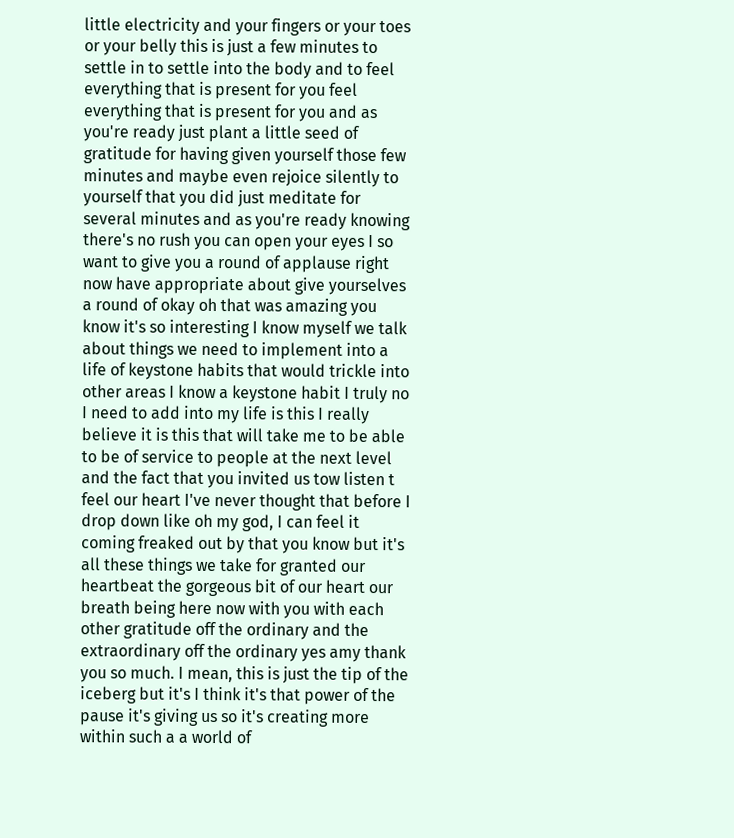little electricity and your fingers or your toes or your belly this is just a few minutes to settle in to settle into the body and to feel everything that is present for you feel everything that is present for you and as you're ready just plant a little seed of gratitude for having given yourself those few minutes and maybe even rejoice silently to yourself that you did just meditate for several minutes and as you're ready knowing there's no rush you can open your eyes I so want to give you a round of applause right now have appropriate about give yourselves a round of okay oh that was amazing you know it's so interesting I know myself we talk about things we need to implement into a life of keystone habits that would trickle into other areas I know a keystone habit I truly no I need to add into my life is this I really believe it is this that will take me to be able to be of service to people at the next level and the fact that you invited us tow listen t feel our heart I've never thought that before I drop down like oh my god, I can feel it coming freaked out by that you know but it's all these things we take for granted our heartbeat the gorgeous bit of our heart our breath being here now with you with each other gratitude off the ordinary and the extraordinary off the ordinary yes amy thank you so much. I mean, this is just the tip of the iceberg but it's I think it's that power of the pause it's giving us so it's creating more within such a a world of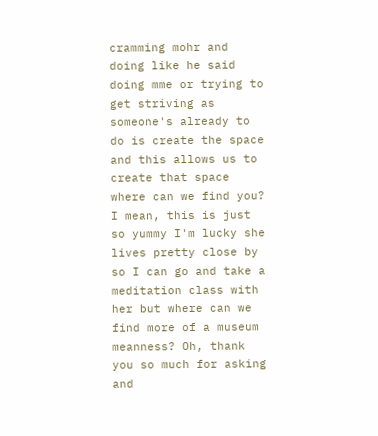cramming mohr and doing like he said doing mme or trying to get striving as someone's already to do is create the space and this allows us to create that space where can we find you? I mean, this is just so yummy I'm lucky she lives pretty close by so I can go and take a meditation class with her but where can we find more of a museum meanness? Oh, thank you so much for asking and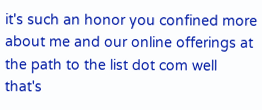it's such an honor you confined more about me and our online offerings at the path to the list dot com well that's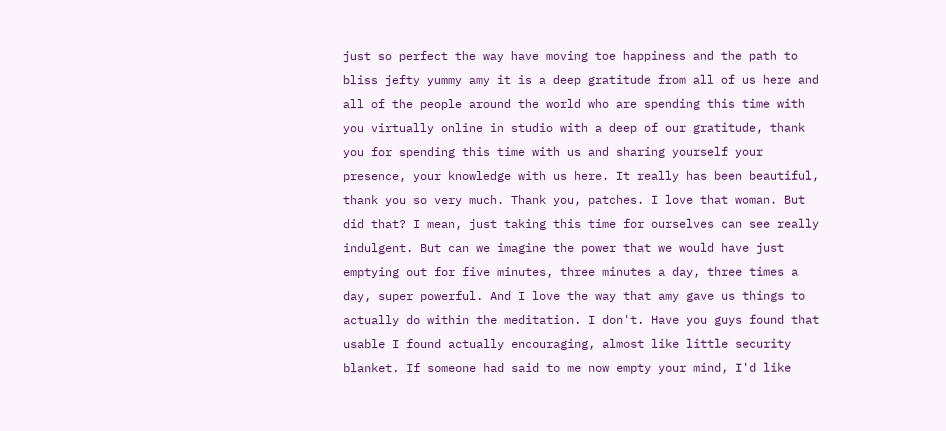just so perfect the way have moving toe happiness and the path to bliss jefty yummy amy it is a deep gratitude from all of us here and all of the people around the world who are spending this time with you virtually online in studio with a deep of our gratitude, thank you for spending this time with us and sharing yourself your presence, your knowledge with us here. It really has been beautiful, thank you so very much. Thank you, patches. I love that woman. But did that? I mean, just taking this time for ourselves can see really indulgent. But can we imagine the power that we would have just emptying out for five minutes, three minutes a day, three times a day, super powerful. And I love the way that amy gave us things to actually do within the meditation. I don't. Have you guys found that usable I found actually encouraging, almost like little security blanket. If someone had said to me now empty your mind, I'd like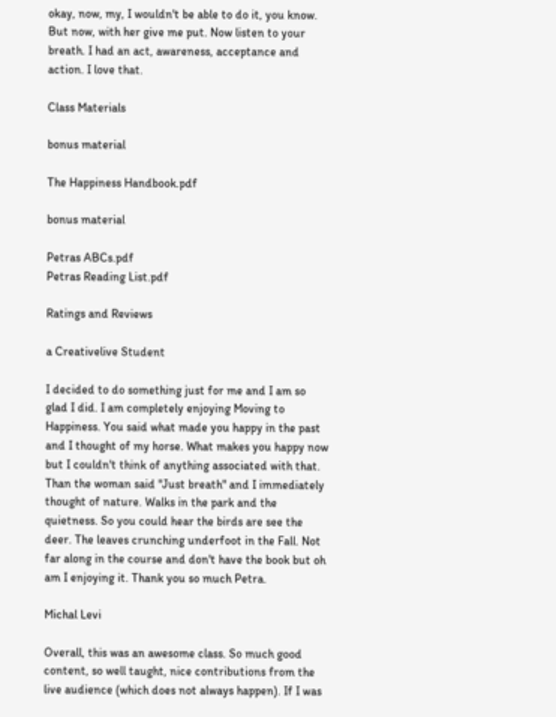okay, now, my, I wouldn't be able to do it, you know. But now, with her give me put. Now listen to your breath. I had an act, awareness, acceptance and action. I love that.

Class Materials

bonus material

The Happiness Handbook.pdf

bonus material

Petras ABCs.pdf
Petras Reading List.pdf

Ratings and Reviews

a Creativelive Student

I decided to do something just for me and I am so glad I did. I am completely enjoying Moving to Happiness. You said what made you happy in the past and I thought of my horse. What makes you happy now but I couldn't think of anything associated with that. Than the woman said "Just breath" and I immediately thought of nature. Walks in the park and the quietness. So you could hear the birds are see the deer. The leaves crunching underfoot in the Fall. Not far along in the course and don't have the book but oh am I enjoying it. Thank you so much Petra.

Michal Levi

Overall, this was an awesome class. So much good content, so well taught, nice contributions from the live audience (which does not always happen). If I was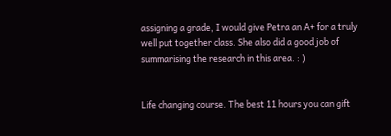assigning a grade, I would give Petra an A+ for a truly well put together class. She also did a good job of summarising the research in this area. : )


Life changing course. The best 11 hours you can gift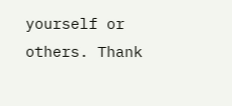yourself or others. Thank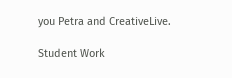you Petra and CreativeLive.

Student Work